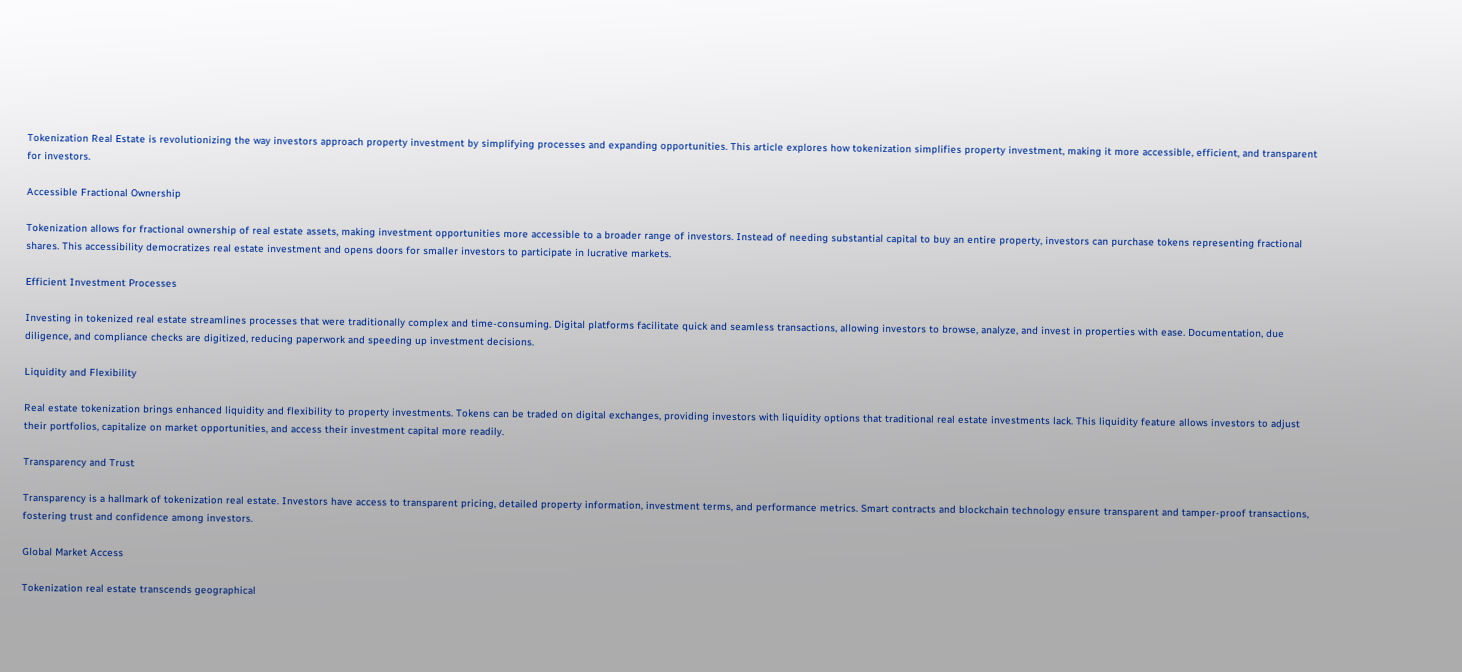Tokenization Real Estate is revolutionizing the way investors approach property investment by simplifying processes and expanding opportunities. This article explores how tokenization simplifies property investment, making it more accessible, efficient, and transparent for investors.

Accessible Fractional Ownership

Tokenization allows for fractional ownership of real estate assets, making investment opportunities more accessible to a broader range of investors. Instead of needing substantial capital to buy an entire property, investors can purchase tokens representing fractional shares. This accessibility democratizes real estate investment and opens doors for smaller investors to participate in lucrative markets.

Efficient Investment Processes

Investing in tokenized real estate streamlines processes that were traditionally complex and time-consuming. Digital platforms facilitate quick and seamless transactions, allowing investors to browse, analyze, and invest in properties with ease. Documentation, due diligence, and compliance checks are digitized, reducing paperwork and speeding up investment decisions.

Liquidity and Flexibility

Real estate tokenization brings enhanced liquidity and flexibility to property investments. Tokens can be traded on digital exchanges, providing investors with liquidity options that traditional real estate investments lack. This liquidity feature allows investors to adjust their portfolios, capitalize on market opportunities, and access their investment capital more readily.

Transparency and Trust

Transparency is a hallmark of tokenization real estate. Investors have access to transparent pricing, detailed property information, investment terms, and performance metrics. Smart contracts and blockchain technology ensure transparent and tamper-proof transactions, fostering trust and confidence among investors.

Global Market Access

Tokenization real estate transcends geographical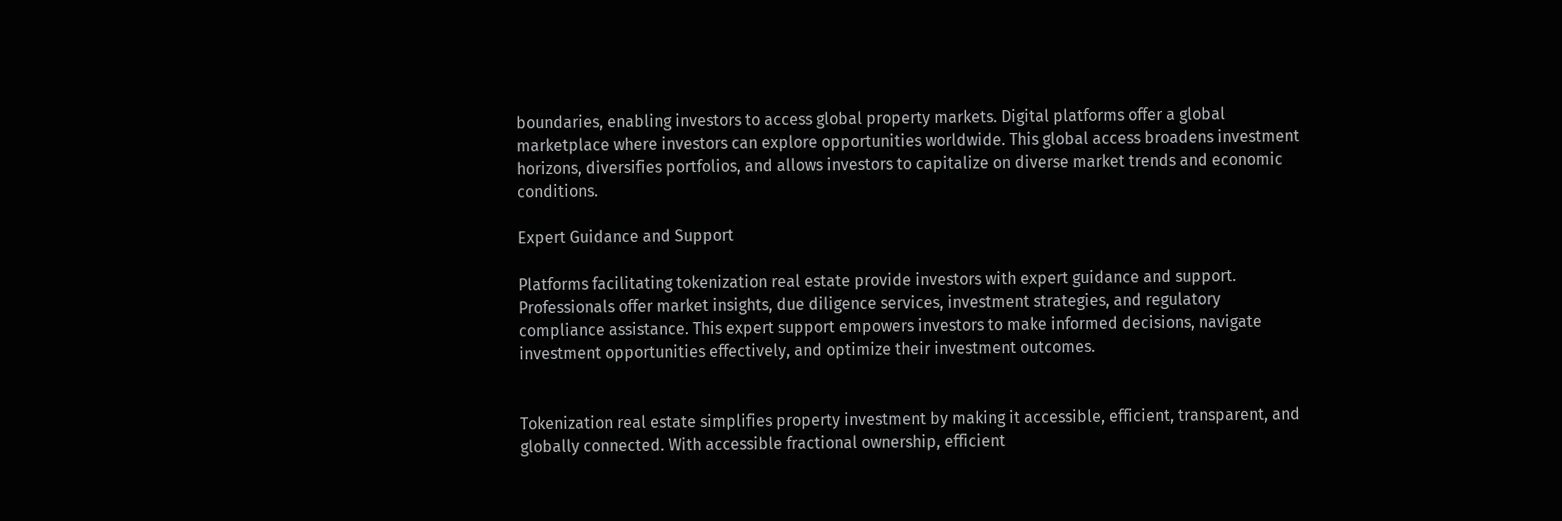boundaries, enabling investors to access global property markets. Digital platforms offer a global marketplace where investors can explore opportunities worldwide. This global access broadens investment horizons, diversifies portfolios, and allows investors to capitalize on diverse market trends and economic conditions.

Expert Guidance and Support

Platforms facilitating tokenization real estate provide investors with expert guidance and support. Professionals offer market insights, due diligence services, investment strategies, and regulatory compliance assistance. This expert support empowers investors to make informed decisions, navigate investment opportunities effectively, and optimize their investment outcomes.


Tokenization real estate simplifies property investment by making it accessible, efficient, transparent, and globally connected. With accessible fractional ownership, efficient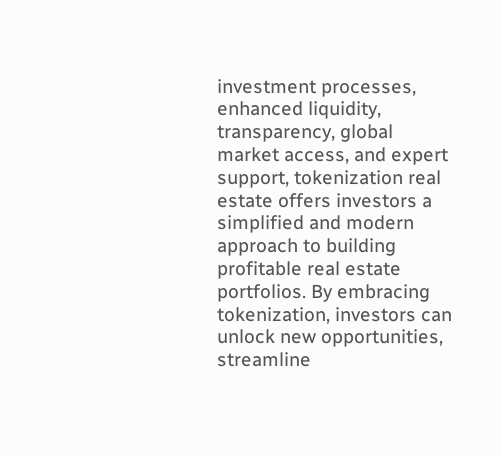investment processes, enhanced liquidity, transparency, global market access, and expert support, tokenization real estate offers investors a simplified and modern approach to building profitable real estate portfolios. By embracing tokenization, investors can unlock new opportunities, streamline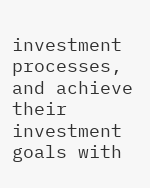investment processes, and achieve their investment goals with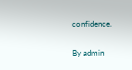confidence.

By admin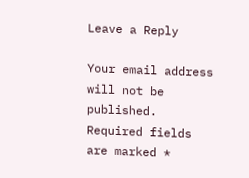Leave a Reply

Your email address will not be published. Required fields are marked *